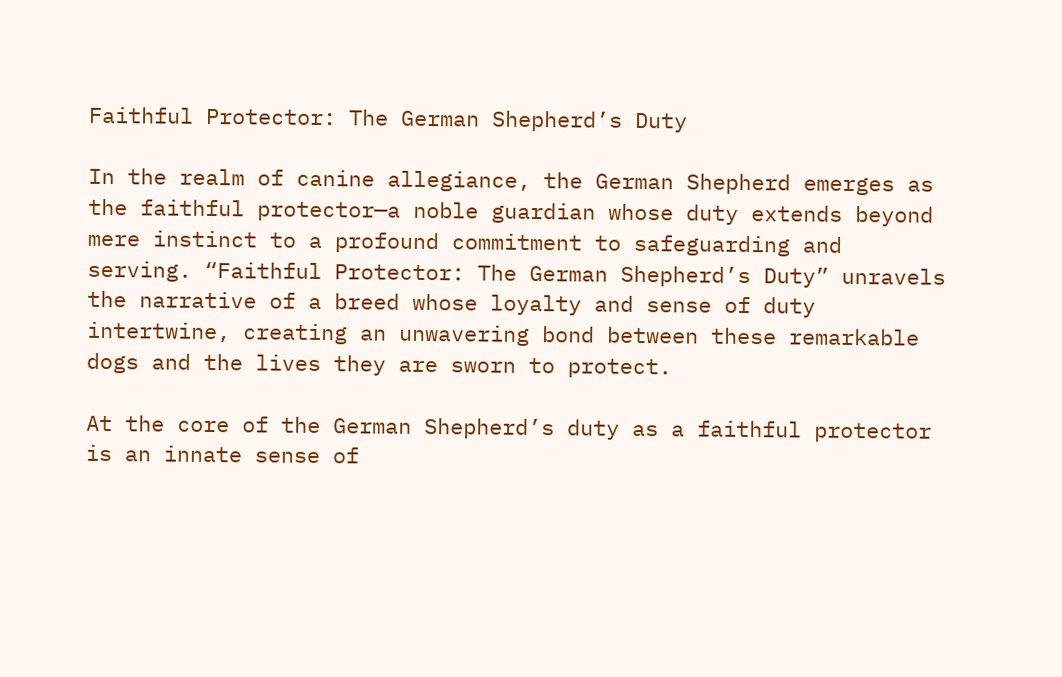Faithful Protector: The German Shepherd’s Duty

In the realm of canine allegiance, the German Shepherd emerges as the faithful protector—a noble guardian whose duty extends beyond mere instinct to a profound commitment to safeguarding and serving. “Faithful Protector: The German Shepherd’s Duty” unravels the narrative of a breed whose loyalty and sense of duty intertwine, creating an unwavering bond between these remarkable dogs and the lives they are sworn to protect.

At the core of the German Shepherd’s duty as a faithful protector is an innate sense of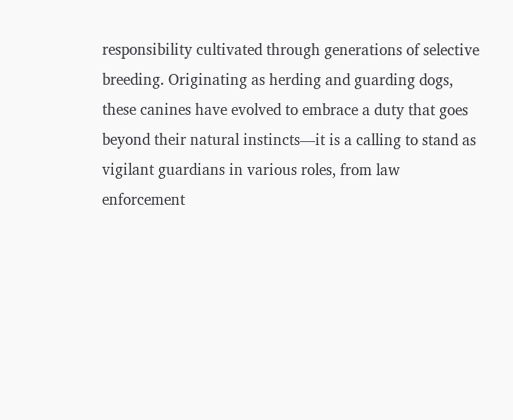responsibility cultivated through generations of selective breeding. Originating as herding and guarding dogs, these canines have evolved to embrace a duty that goes beyond their natural instincts—it is a calling to stand as vigilant guardians in various roles, from law enforcement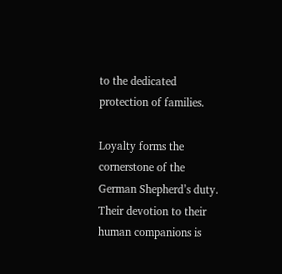to the dedicated protection of families.

Loyalty forms the cornerstone of the German Shepherd’s duty. Their devotion to their human companions is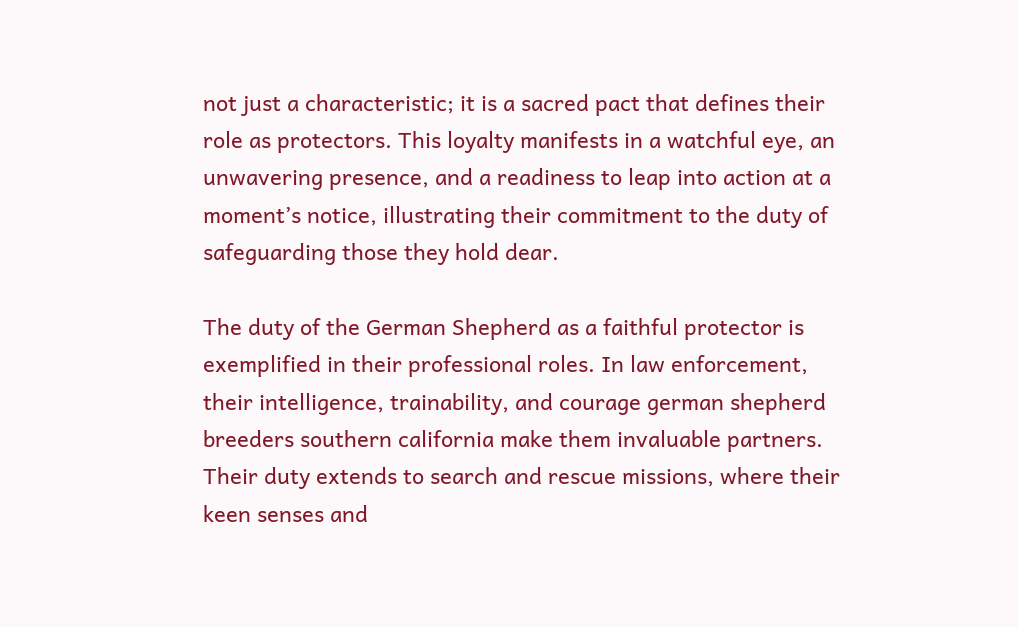not just a characteristic; it is a sacred pact that defines their role as protectors. This loyalty manifests in a watchful eye, an unwavering presence, and a readiness to leap into action at a moment’s notice, illustrating their commitment to the duty of safeguarding those they hold dear.

The duty of the German Shepherd as a faithful protector is exemplified in their professional roles. In law enforcement, their intelligence, trainability, and courage german shepherd breeders southern california make them invaluable partners. Their duty extends to search and rescue missions, where their keen senses and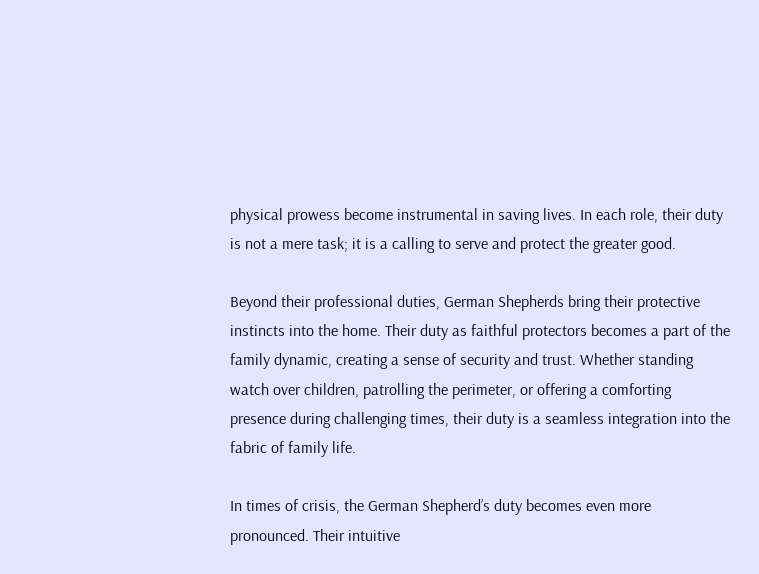physical prowess become instrumental in saving lives. In each role, their duty is not a mere task; it is a calling to serve and protect the greater good.

Beyond their professional duties, German Shepherds bring their protective instincts into the home. Their duty as faithful protectors becomes a part of the family dynamic, creating a sense of security and trust. Whether standing watch over children, patrolling the perimeter, or offering a comforting presence during challenging times, their duty is a seamless integration into the fabric of family life.

In times of crisis, the German Shepherd’s duty becomes even more pronounced. Their intuitive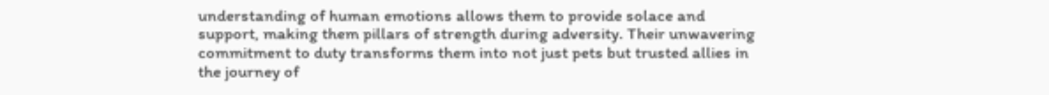understanding of human emotions allows them to provide solace and support, making them pillars of strength during adversity. Their unwavering commitment to duty transforms them into not just pets but trusted allies in the journey of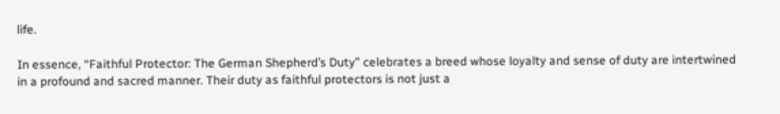life.

In essence, “Faithful Protector: The German Shepherd’s Duty” celebrates a breed whose loyalty and sense of duty are intertwined in a profound and sacred manner. Their duty as faithful protectors is not just a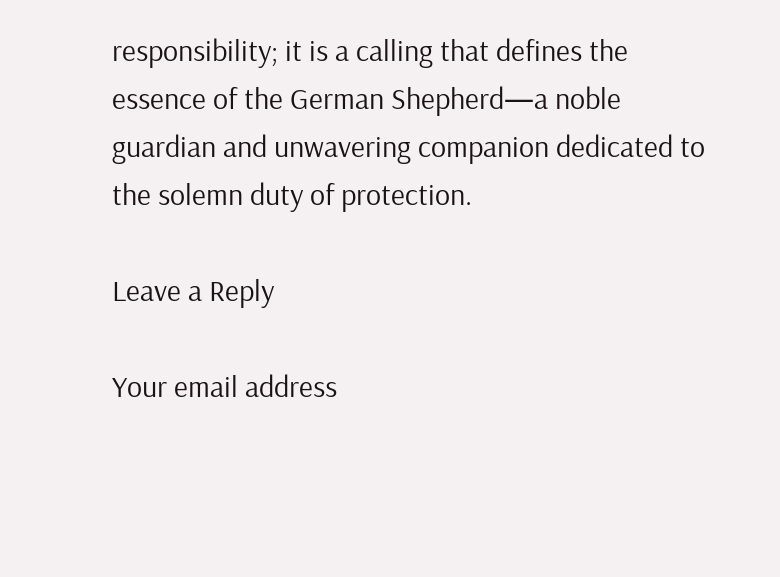responsibility; it is a calling that defines the essence of the German Shepherd—a noble guardian and unwavering companion dedicated to the solemn duty of protection.

Leave a Reply

Your email address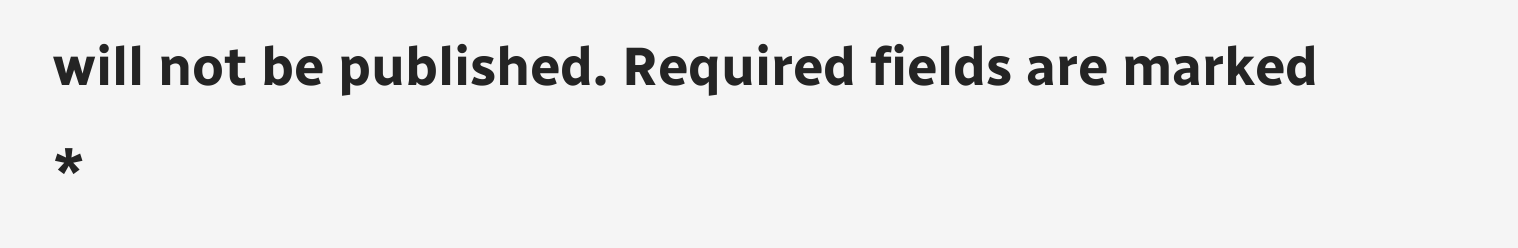will not be published. Required fields are marked *